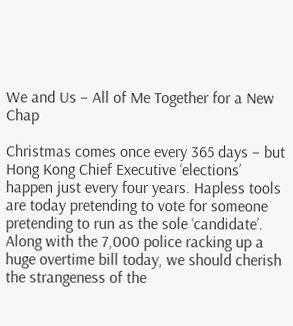We and Us – All of Me Together for a New Chap

Christmas comes once every 365 days – but Hong Kong Chief Executive ‘elections’ happen just every four years. Hapless tools are today pretending to vote for someone pretending to run as the sole ‘candidate’. Along with the 7,000 police racking up a huge overtime bill today, we should cherish the strangeness of the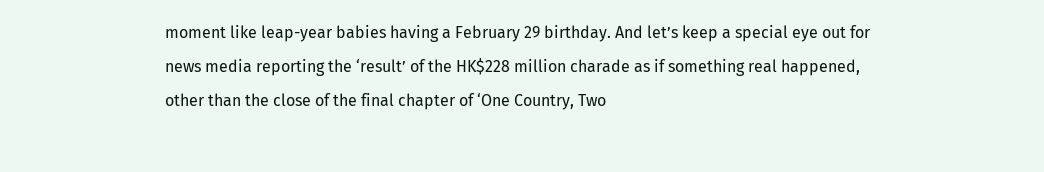moment like leap-year babies having a February 29 birthday. And let’s keep a special eye out for news media reporting the ‘result’ of the HK$228 million charade as if something real happened, other than the close of the final chapter of ‘One Country, Two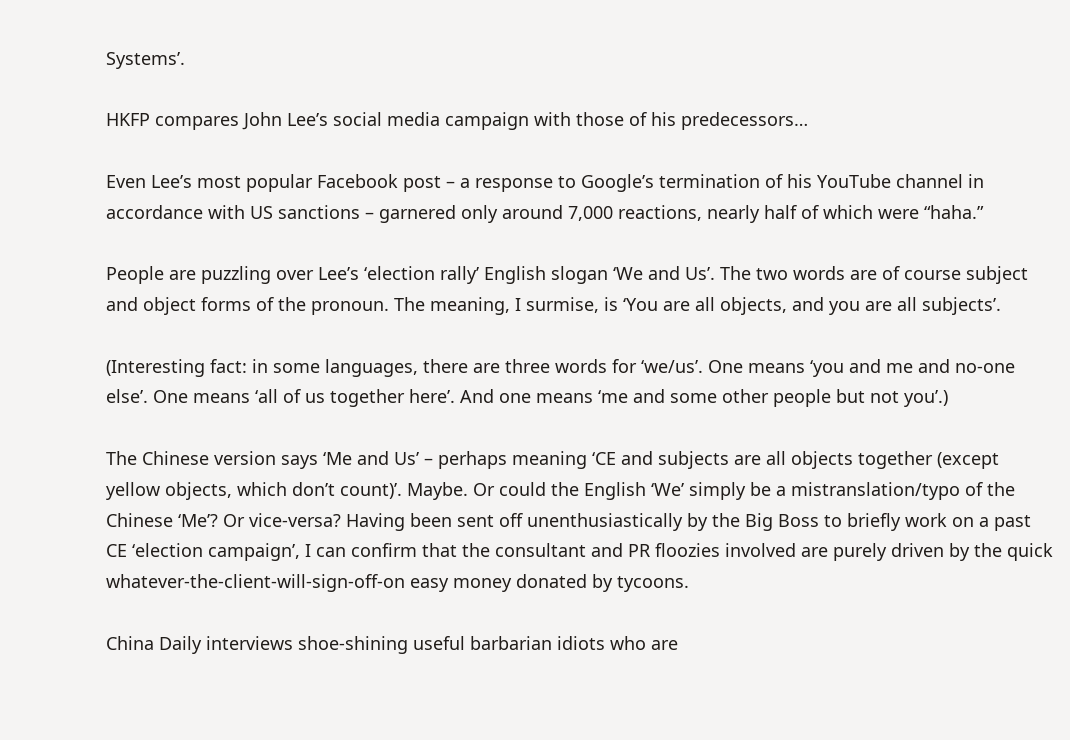Systems’.

HKFP compares John Lee’s social media campaign with those of his predecessors…

Even Lee’s most popular Facebook post – a response to Google’s termination of his YouTube channel in accordance with US sanctions – garnered only around 7,000 reactions, nearly half of which were “haha.”

People are puzzling over Lee’s ‘election rally’ English slogan ‘We and Us’. The two words are of course subject and object forms of the pronoun. The meaning, I surmise, is ‘You are all objects, and you are all subjects’.

(Interesting fact: in some languages, there are three words for ‘we/us’. One means ‘you and me and no-one else’. One means ‘all of us together here’. And one means ‘me and some other people but not you’.)

The Chinese version says ‘Me and Us’ – perhaps meaning ‘CE and subjects are all objects together (except yellow objects, which don’t count)’. Maybe. Or could the English ‘We’ simply be a mistranslation/typo of the Chinese ‘Me’? Or vice-versa? Having been sent off unenthusiastically by the Big Boss to briefly work on a past CE ‘election campaign’, I can confirm that the consultant and PR floozies involved are purely driven by the quick whatever-the-client-will-sign-off-on easy money donated by tycoons.

China Daily interviews shoe-shining useful barbarian idiots who are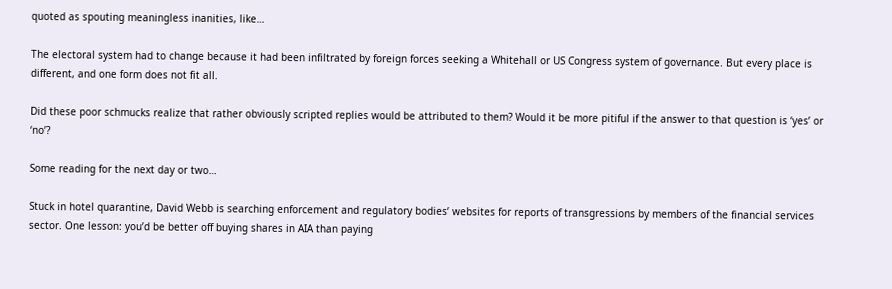quoted as spouting meaningless inanities, like…

The electoral system had to change because it had been infiltrated by foreign forces seeking a Whitehall or US Congress system of governance. But every place is different, and one form does not fit all.

Did these poor schmucks realize that rather obviously scripted replies would be attributed to them? Would it be more pitiful if the answer to that question is ‘yes’ or ‘no’?

Some reading for the next day or two…

Stuck in hotel quarantine, David Webb is searching enforcement and regulatory bodies’ websites for reports of transgressions by members of the financial services sector. One lesson: you’d be better off buying shares in AIA than paying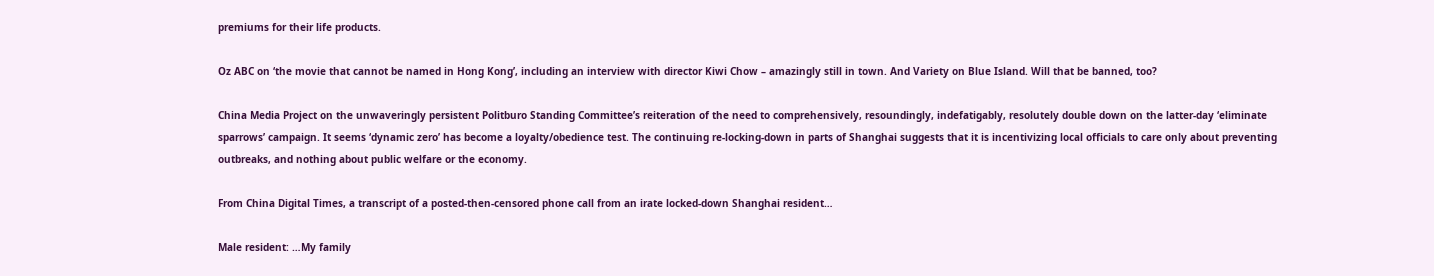premiums for their life products.

Oz ABC on ‘the movie that cannot be named in Hong Kong’, including an interview with director Kiwi Chow – amazingly still in town. And Variety on Blue Island. Will that be banned, too?

China Media Project on the unwaveringly persistent Politburo Standing Committee’s reiteration of the need to comprehensively, resoundingly, indefatigably, resolutely double down on the latter-day ‘eliminate sparrows’ campaign. It seems ‘dynamic zero’ has become a loyalty/obedience test. The continuing re-locking-down in parts of Shanghai suggests that it is incentivizing local officials to care only about preventing outbreaks, and nothing about public welfare or the economy.

From China Digital Times, a transcript of a posted-then-censored phone call from an irate locked-down Shanghai resident…

Male resident: …My family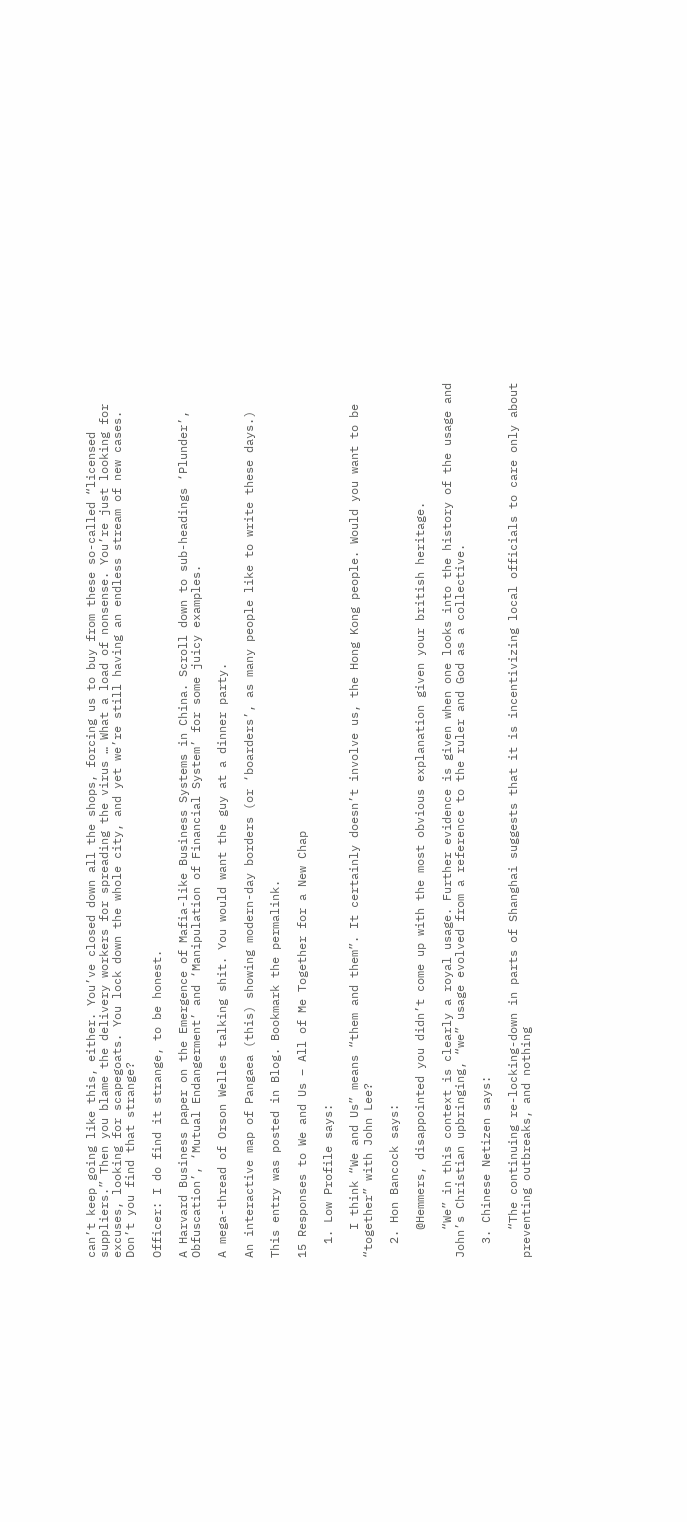can’t keep going like this, either. You’ve closed down all the shops, forcing us to buy from these so-called “licensed suppliers.” Then you blame the delivery workers for spreading the virus … What a load of nonsense. You’re just looking for excuses, looking for scapegoats. You lock down the whole city, and yet we’re still having an endless stream of new cases. Don’t you find that strange?

Officer: I do find it strange, to be honest.

A Harvard Business paper on the Emergence of Mafia-like Business Systems in China. Scroll down to sub-headings ‘Plunder’, Obfuscation’, ‘Mutual Endangerment’ and ‘Manipulation of Financial System’ for some juicy examples.

A mega-thread of Orson Welles talking shit. You would want the guy at a dinner party.

An interactive map of Pangaea (this) showing modern-day borders (or ‘boarders’, as many people like to write these days.)

This entry was posted in Blog. Bookmark the permalink.

15 Responses to We and Us – All of Me Together for a New Chap

  1. Low Profile says:

    I think “We and Us” means “them and them”. It certainly doesn’t involve us, the Hong Kong people. Would you want to be “together” with John Lee?

  2. Hon Bancock says:

    @Hemmers, disappointed you didn’t come up with the most obvious explanation given your british heritage.

    “We” in this context is clearly a royal usage. Further evidence is given when one looks into the history of the usage and John’s Christian upbringing, “we” usage evolved from a reference to the ruler and God as a collective.

  3. Chinese Netizen says:

    “The continuing re-locking-down in parts of Shanghai suggests that it is incentivizing local officials to care only about preventing outbreaks, and nothing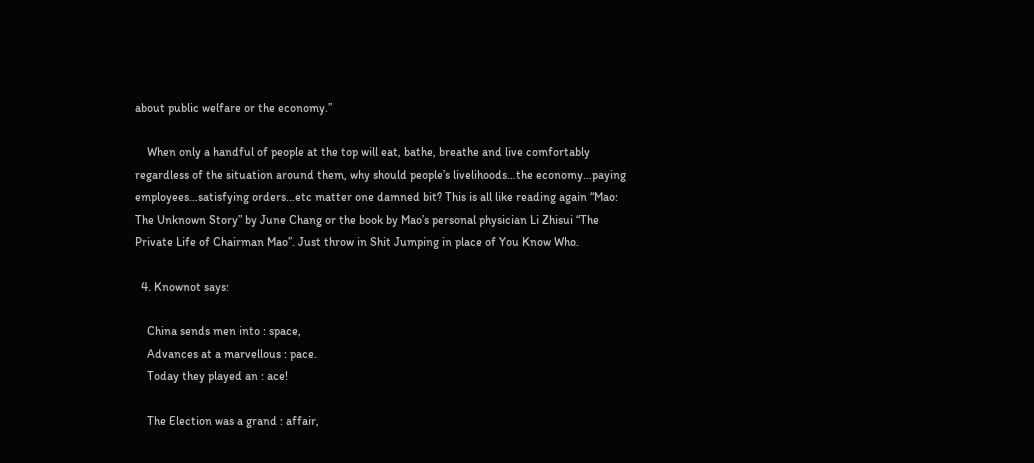about public welfare or the economy.”

    When only a handful of people at the top will eat, bathe, breathe and live comfortably regardless of the situation around them, why should people’s livelihoods…the economy…paying employees…satisfying orders…etc matter one damned bit? This is all like reading again “Mao: The Unknown Story” by June Chang or the book by Mao’s personal physician Li Zhisui “The Private Life of Chairman Mao”. Just throw in Shit Jumping in place of You Know Who.

  4. Knownot says:

    China sends men into : space,
    Advances at a marvellous : pace.
    Today they played an : ace!

    The Election was a grand : affair,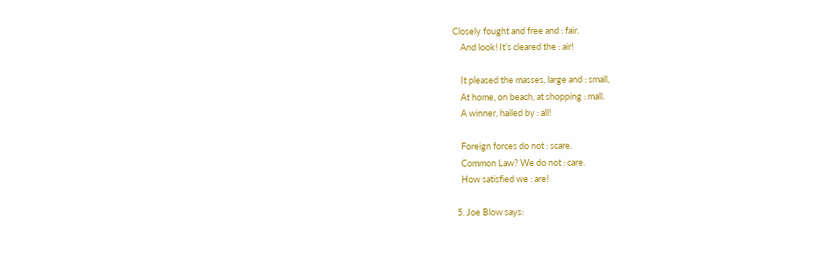Closely fought and free and : fair.
    And look! It’s cleared the : air!

    It pleased the masses, large and : small,
    At home, on beach, at shopping : mall.
    A winner, hailed by : all!

    Foreign forces do not : scare.
    Common Law? We do not : care.
    How satisfied we : are!

  5. Joe Blow says: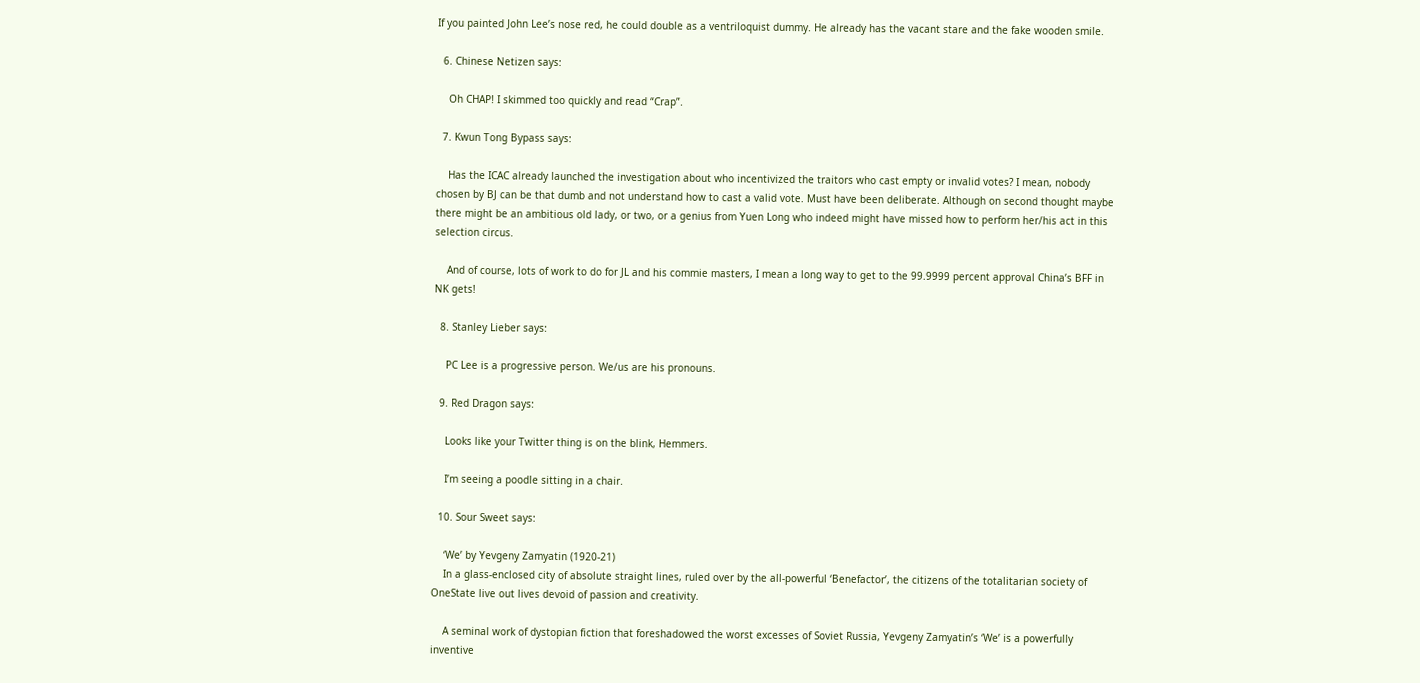If you painted John Lee’s nose red, he could double as a ventriloquist dummy. He already has the vacant stare and the fake wooden smile.

  6. Chinese Netizen says:

    Oh CHAP! I skimmed too quickly and read “Crap”.

  7. Kwun Tong Bypass says:

    Has the ICAC already launched the investigation about who incentivized the traitors who cast empty or invalid votes? I mean, nobody chosen by BJ can be that dumb and not understand how to cast a valid vote. Must have been deliberate. Although on second thought maybe there might be an ambitious old lady, or two, or a genius from Yuen Long who indeed might have missed how to perform her/his act in this selection circus.

    And of course, lots of work to do for JL and his commie masters, I mean a long way to get to the 99.9999 percent approval China’s BFF in NK gets!

  8. Stanley Lieber says:

    PC Lee is a progressive person. We/us are his pronouns.

  9. Red Dragon says:

    Looks like your Twitter thing is on the blink, Hemmers.

    I’m seeing a poodle sitting in a chair.

  10. Sour Sweet says:

    ‘We’ by Yevgeny Zamyatin (1920-21)
    In a glass-enclosed city of absolute straight lines, ruled over by the all-powerful ‘Benefactor’, the citizens of the totalitarian society of OneState live out lives devoid of passion and creativity.

    A seminal work of dystopian fiction that foreshadowed the worst excesses of Soviet Russia, Yevgeny Zamyatin’s ‘We’ is a powerfully inventive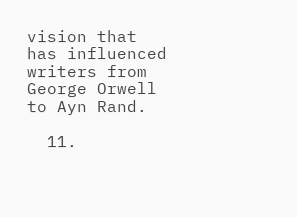vision that has influenced writers from George Orwell to Ayn Rand.

  11.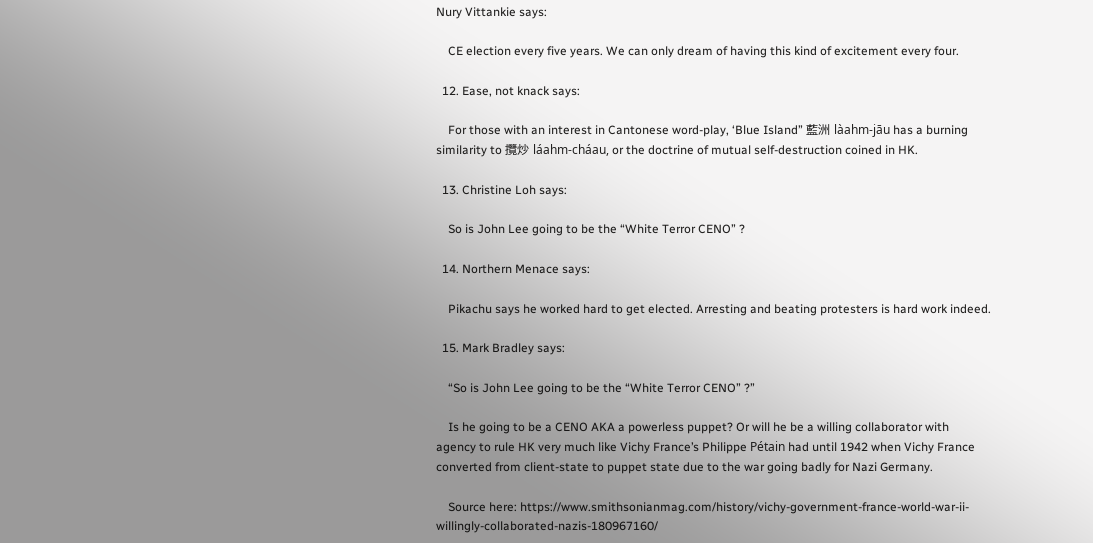Nury Vittankie says:

    CE election every five years. We can only dream of having this kind of excitement every four.

  12. Ease, not knack says:

    For those with an interest in Cantonese word-play, ‘Blue Island” 藍洲 làahm-jāu has a burning similarity to 攬炒 láahm-cháau, or the doctrine of mutual self-destruction coined in HK.

  13. Christine Loh says:

    So is John Lee going to be the “White Terror CENO” ?

  14. Northern Menace says:

    Pikachu says he worked hard to get elected. Arresting and beating protesters is hard work indeed.

  15. Mark Bradley says:

    “So is John Lee going to be the “White Terror CENO” ?”

    Is he going to be a CENO AKA a powerless puppet? Or will he be a willing collaborator with agency to rule HK very much like Vichy France’s Philippe Pétain had until 1942 when Vichy France converted from client-state to puppet state due to the war going badly for Nazi Germany.

    Source here: https://www.smithsonianmag.com/history/vichy-government-france-world-war-ii-willingly-collaborated-nazis-180967160/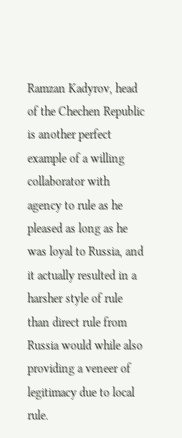Ramzan Kadyrov, head of the Chechen Republic is another perfect example of a willing collaborator with agency to rule as he pleased as long as he was loyal to Russia, and it actually resulted in a harsher style of rule than direct rule from Russia would while also providing a veneer of legitimacy due to local rule.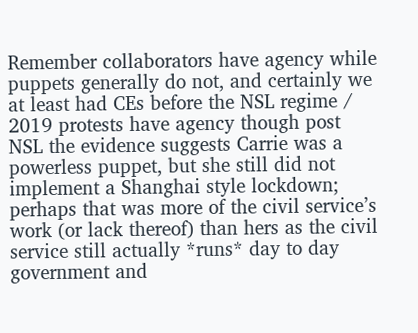Remember collaborators have agency while puppets generally do not, and certainly we at least had CEs before the NSL regime / 2019 protests have agency though post NSL the evidence suggests Carrie was a powerless puppet, but she still did not implement a Shanghai style lockdown; perhaps that was more of the civil service’s work (or lack thereof) than hers as the civil service still actually *runs* day to day government and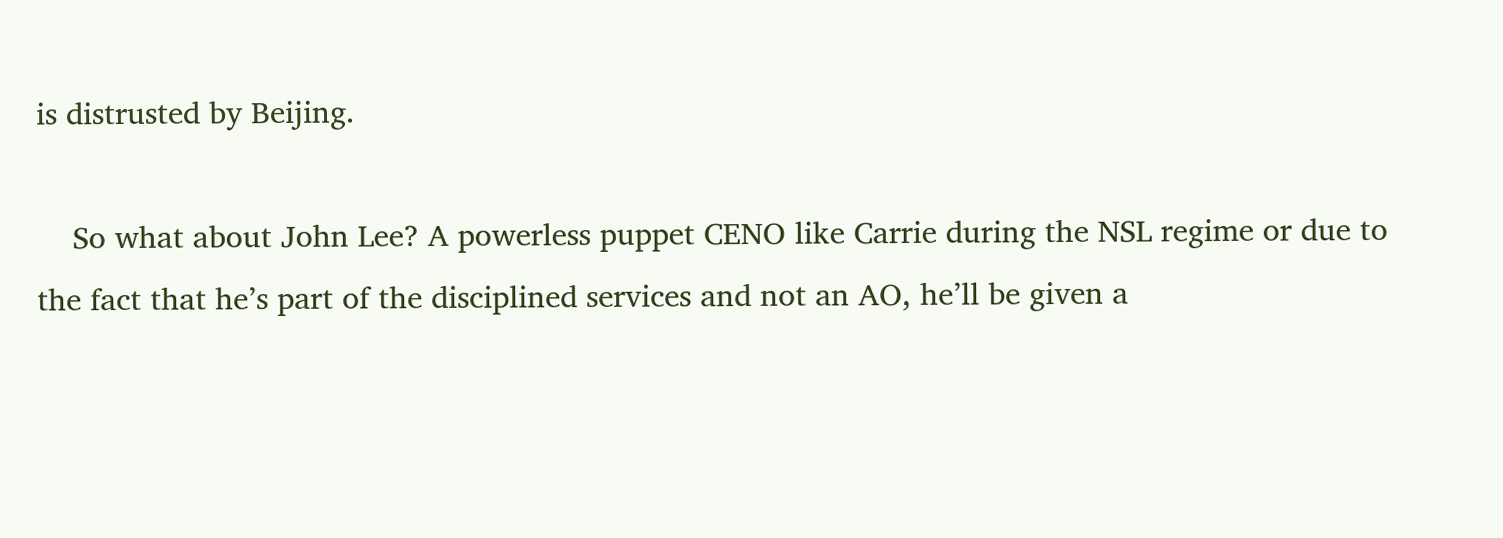is distrusted by Beijing.

    So what about John Lee? A powerless puppet CENO like Carrie during the NSL regime or due to the fact that he’s part of the disciplined services and not an AO, he’ll be given a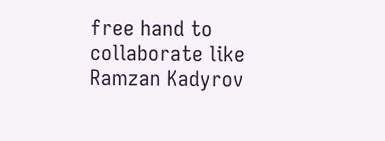free hand to collaborate like Ramzan Kadyrov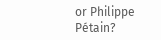or Philippe Pétain?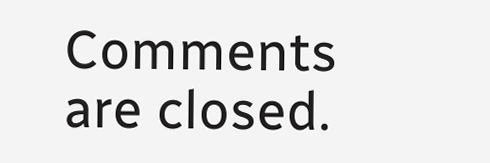Comments are closed.